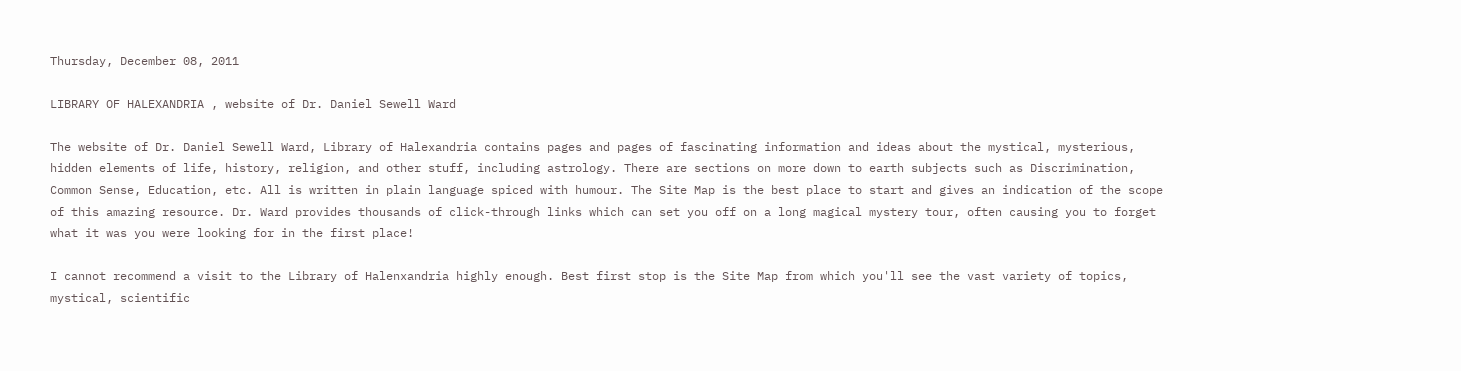Thursday, December 08, 2011

LIBRARY OF HALEXANDRIA , website of Dr. Daniel Sewell Ward

The website of Dr. Daniel Sewell Ward, Library of Halexandria contains pages and pages of fascinating information and ideas about the mystical, mysterious, hidden elements of life, history, religion, and other stuff, including astrology. There are sections on more down to earth subjects such as Discrimination, Common Sense, Education, etc. All is written in plain language spiced with humour. The Site Map is the best place to start and gives an indication of the scope of this amazing resource. Dr. Ward provides thousands of click-through links which can set you off on a long magical mystery tour, often causing you to forget what it was you were looking for in the first place!

I cannot recommend a visit to the Library of Halenxandria highly enough. Best first stop is the Site Map from which you'll see the vast variety of topics, mystical, scientific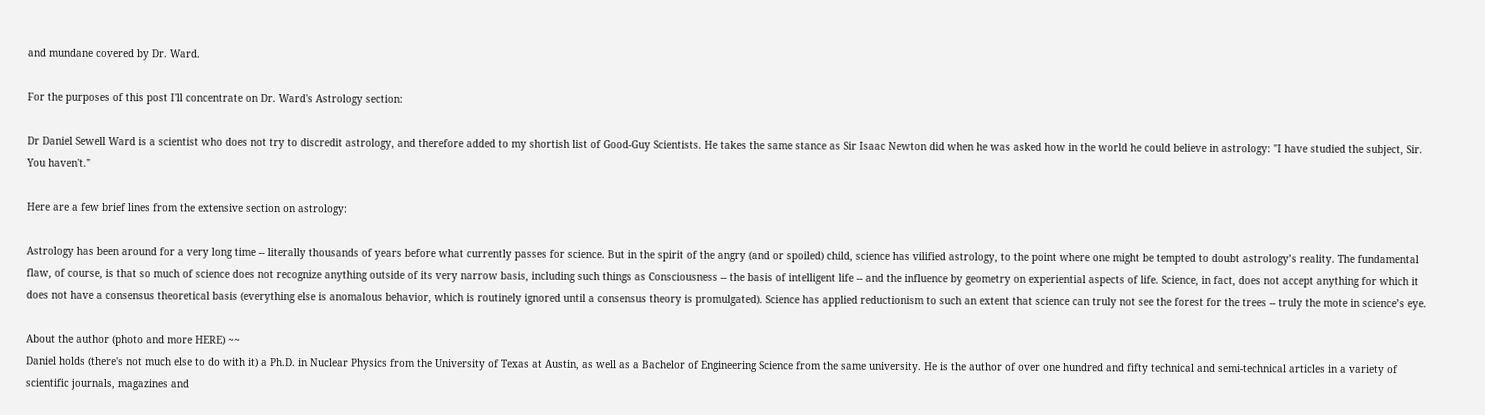and mundane covered by Dr. Ward.

For the purposes of this post I'll concentrate on Dr. Ward's Astrology section:

Dr Daniel Sewell Ward is a scientist who does not try to discredit astrology, and therefore added to my shortish list of Good-Guy Scientists. He takes the same stance as Sir Isaac Newton did when he was asked how in the world he could believe in astrology: "I have studied the subject, Sir. You haven't."

Here are a few brief lines from the extensive section on astrology:

Astrology has been around for a very long time -- literally thousands of years before what currently passes for science. But in the spirit of the angry (and or spoiled) child, science has vilified astrology, to the point where one might be tempted to doubt astrology’s reality. The fundamental flaw, of course, is that so much of science does not recognize anything outside of its very narrow basis, including such things as Consciousness -- the basis of intelligent life -- and the influence by geometry on experiential aspects of life. Science, in fact, does not accept anything for which it does not have a consensus theoretical basis (everything else is anomalous behavior, which is routinely ignored until a consensus theory is promulgated). Science has applied reductionism to such an extent that science can truly not see the forest for the trees -- truly the mote in science’s eye.

About the author (photo and more HERE) ~~
Daniel holds (there's not much else to do with it) a Ph.D. in Nuclear Physics from the University of Texas at Austin, as well as a Bachelor of Engineering Science from the same university. He is the author of over one hundred and fifty technical and semi-technical articles in a variety of scientific journals, magazines and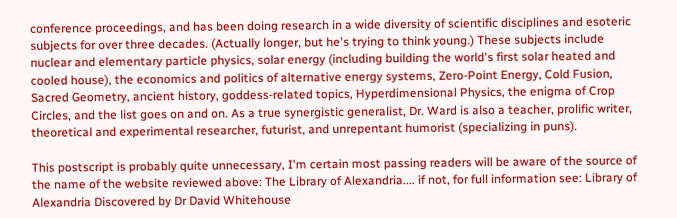conference proceedings, and has been doing research in a wide diversity of scientific disciplines and esoteric subjects for over three decades. (Actually longer, but he's trying to think young.) These subjects include nuclear and elementary particle physics, solar energy (including building the world's first solar heated and cooled house), the economics and politics of alternative energy systems, Zero-Point Energy, Cold Fusion, Sacred Geometry, ancient history, goddess-related topics, Hyperdimensional Physics, the enigma of Crop Circles, and the list goes on and on. As a true synergistic generalist, Dr. Ward is also a teacher, prolific writer, theoretical and experimental researcher, futurist, and unrepentant humorist (specializing in puns).

This postscript is probably quite unnecessary, I'm certain most passing readers will be aware of the source of the name of the website reviewed above: The Library of Alexandria.... if not, for full information see: Library of Alexandria Discovered by Dr David Whitehouse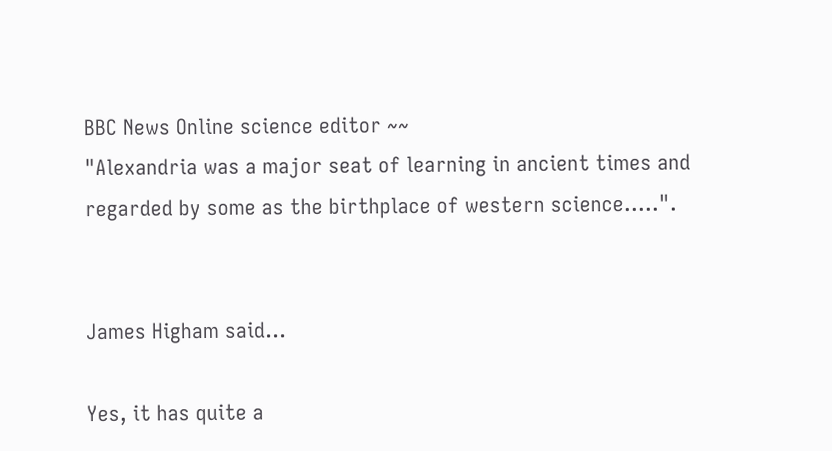BBC News Online science editor ~~
"Alexandria was a major seat of learning in ancient times and regarded by some as the birthplace of western science.....".


James Higham said...

Yes, it has quite a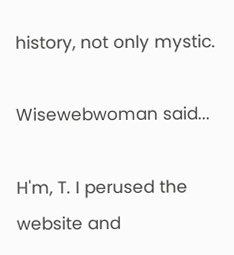history, not only mystic.

Wisewebwoman said...

H'm, T. I perused the website and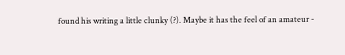found his writing a little clunky (?). Maybe it has the feel of an amateur -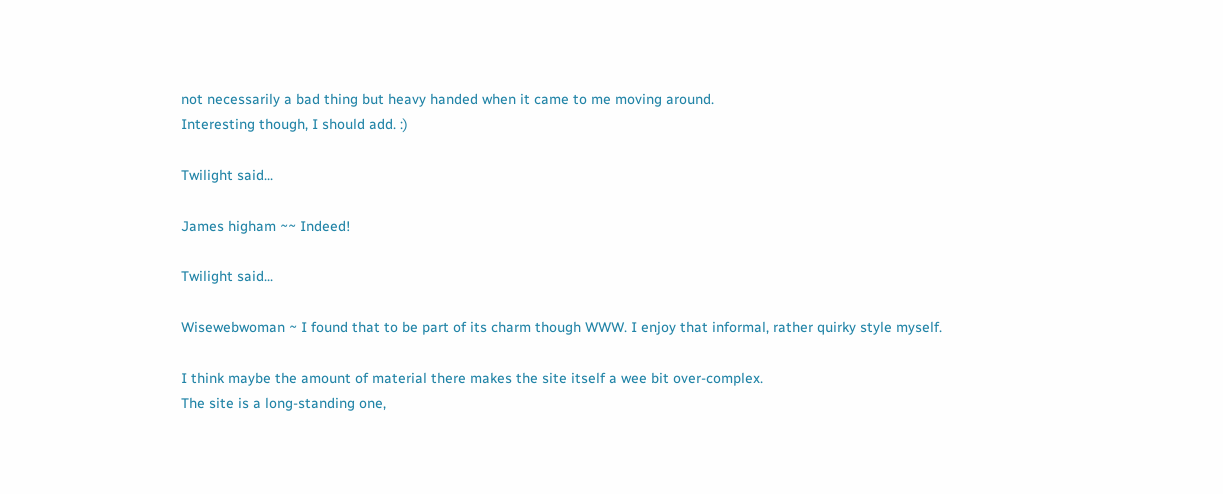not necessarily a bad thing but heavy handed when it came to me moving around.
Interesting though, I should add. :)

Twilight said...

James higham ~~ Indeed!

Twilight said...

Wisewebwoman ~ I found that to be part of its charm though WWW. I enjoy that informal, rather quirky style myself.

I think maybe the amount of material there makes the site itself a wee bit over-complex.
The site is a long-standing one,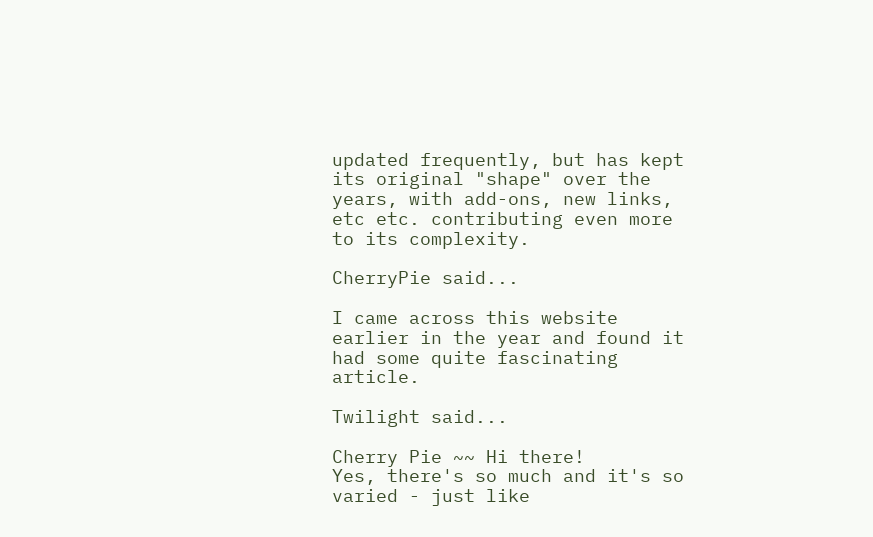updated frequently, but has kept its original "shape" over the years, with add-ons, new links, etc etc. contributing even more to its complexity.

CherryPie said...

I came across this website earlier in the year and found it had some quite fascinating article.

Twilight said...

Cherry Pie ~~ Hi there!
Yes, there's so much and it's so varied - just like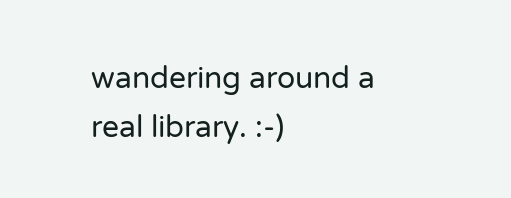wandering around a real library. :-)